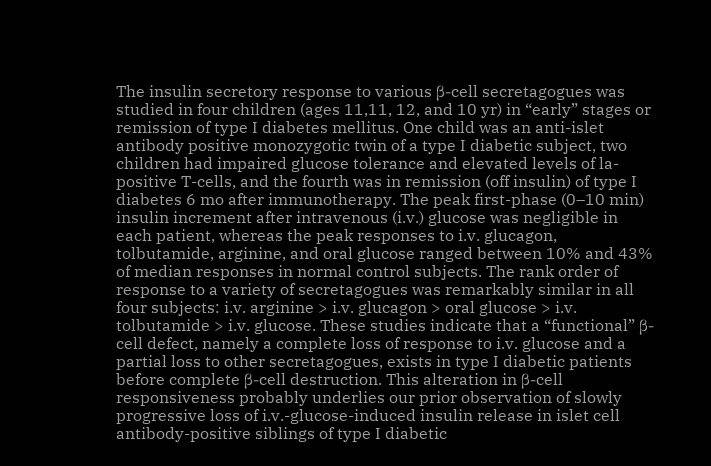The insulin secretory response to various β-cell secretagogues was studied in four children (ages 11,11, 12, and 10 yr) in “early” stages or remission of type I diabetes mellitus. One child was an anti-islet antibody positive monozygotic twin of a type I diabetic subject, two children had impaired glucose tolerance and elevated levels of la-positive T-cells, and the fourth was in remission (off insulin) of type I diabetes 6 mo after immunotherapy. The peak first-phase (0–10 min) insulin increment after intravenous (i.v.) glucose was negligible in each patient, whereas the peak responses to i.v. glucagon, tolbutamide, arginine, and oral glucose ranged between 10% and 43% of median responses in normal control subjects. The rank order of response to a variety of secretagogues was remarkably similar in all four subjects: i.v. arginine > i.v. glucagon > oral glucose > i.v. tolbutamide > i.v. glucose. These studies indicate that a “functional” β-cell defect, namely a complete loss of response to i.v. glucose and a partial loss to other secretagogues, exists in type I diabetic patients before complete β-cell destruction. This alteration in β-cell responsiveness probably underlies our prior observation of slowly progressive loss of i.v.-glucose-induced insulin release in islet cell antibody-positive siblings of type I diabetic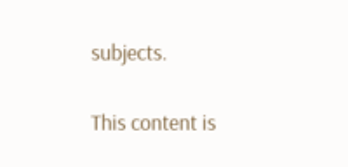subjects.

This content is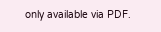only available via PDF.